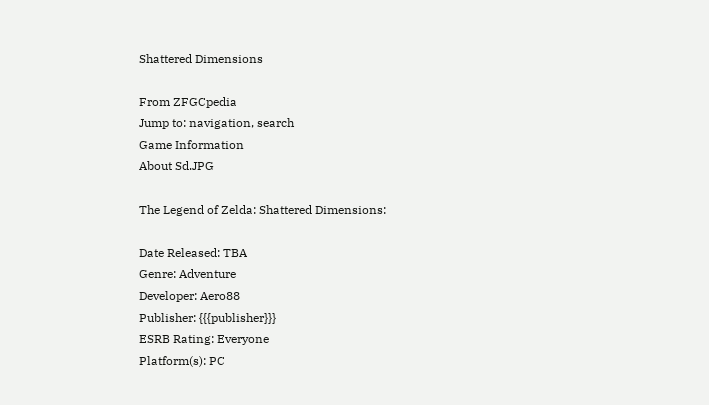Shattered Dimensions

From ZFGCpedia
Jump to: navigation, search
Game Information
About Sd.JPG

The Legend of Zelda: Shattered Dimensions:

Date Released: TBA
Genre: Adventure
Developer: Aero88
Publisher: {{{publisher}}}
ESRB Rating: Everyone
Platform(s): PC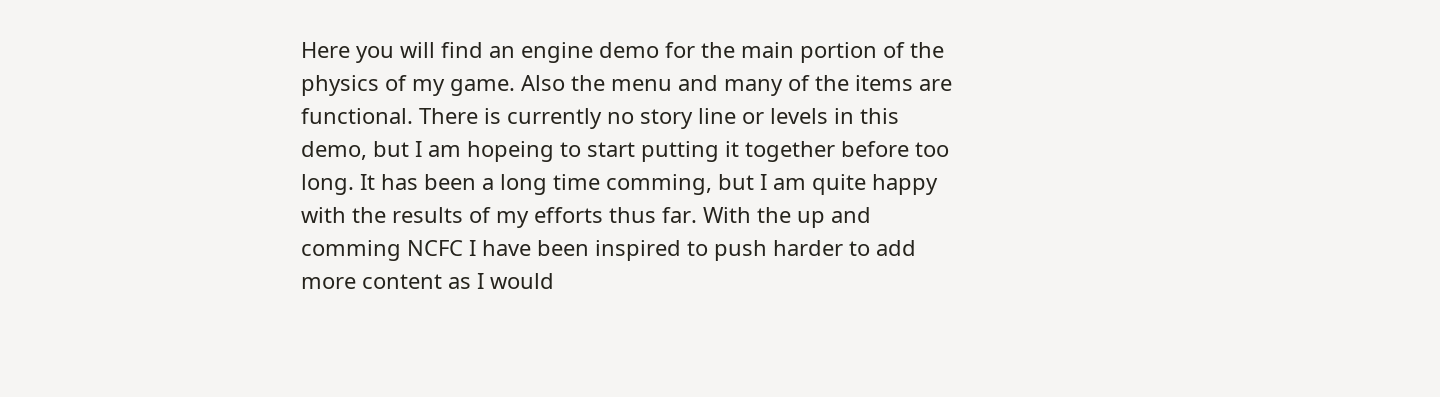Here you will find an engine demo for the main portion of the physics of my game. Also the menu and many of the items are functional. There is currently no story line or levels in this demo, but I am hopeing to start putting it together before too long. It has been a long time comming, but I am quite happy with the results of my efforts thus far. With the up and comming NCFC I have been inspired to push harder to add more content as I would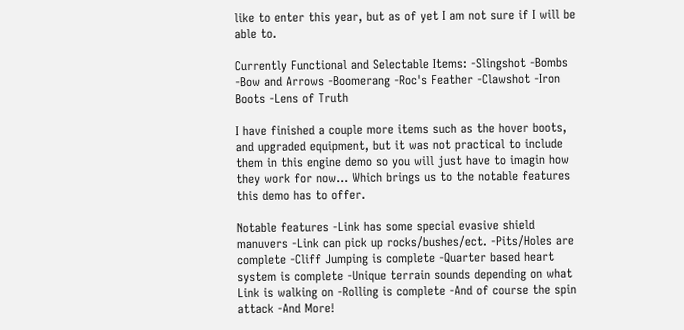like to enter this year, but as of yet I am not sure if I will be able to.

Currently Functional and Selectable Items: -Slingshot -Bombs -Bow and Arrows -Boomerang -Roc's Feather -Clawshot -Iron Boots -Lens of Truth

I have finished a couple more items such as the hover boots, and upgraded equipment, but it was not practical to include them in this engine demo so you will just have to imagin how they work for now... Which brings us to the notable features this demo has to offer.

Notable features -Link has some special evasive shield manuvers -Link can pick up rocks/bushes/ect. -Pits/Holes are complete -Cliff Jumping is complete -Quarter based heart system is complete -Unique terrain sounds depending on what Link is walking on -Rolling is complete -And of course the spin attack -And More!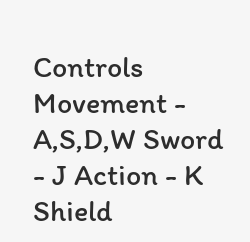Controls Movement - A,S,D,W Sword - J Action - K Shield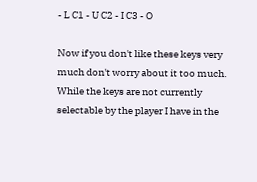- L C1 - U C2 - I C3 - O

Now if you don't like these keys very much don't worry about it too much. While the keys are not currently selectable by the player I have in the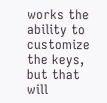works the ability to customize the keys, but that will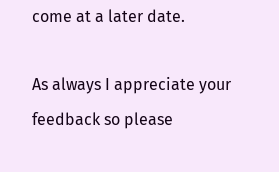come at a later date.

As always I appreciate your feedback so please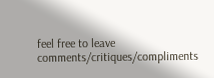feel free to leave comments/critiques/compliments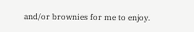and/or brownies for me to enjoy.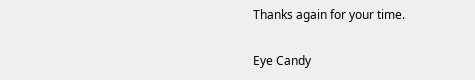Thanks again for your time.

Eye Candy